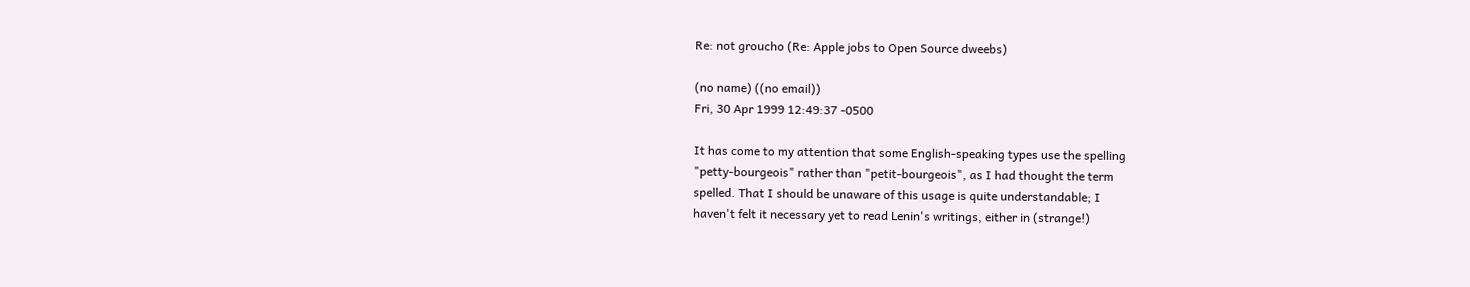Re: not groucho (Re: Apple jobs to Open Source dweebs)

(no name) ((no email))
Fri, 30 Apr 1999 12:49:37 -0500

It has come to my attention that some English-speaking types use the spelling
"petty-bourgeois" rather than "petit-bourgeois", as I had thought the term
spelled. That I should be unaware of this usage is quite understandable; I
haven't felt it necessary yet to read Lenin's writings, either in (strange!)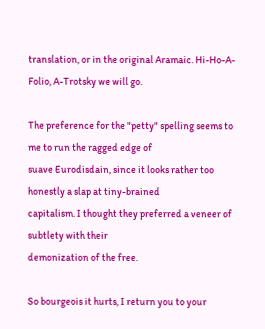translation, or in the original Aramaic. Hi-Ho-A-Folio, A-Trotsky we will go.

The preference for the "petty" spelling seems to me to run the ragged edge of
suave Eurodisdain, since it looks rather too honestly a slap at tiny-brained
capitalism. I thought they preferred a veneer of subtlety with their
demonization of the free.

So bourgeois it hurts, I return you to your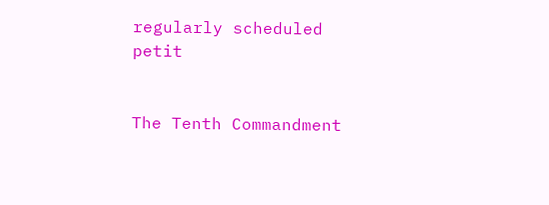regularly scheduled petit


The Tenth Commandment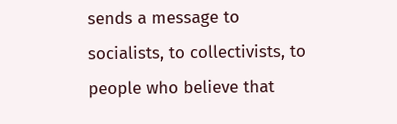sends a message to socialists, to collectivists, to
people who believe that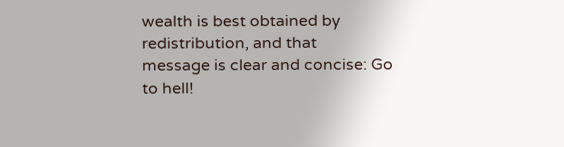wealth is best obtained by redistribution, and that
message is clear and concise: Go to hell!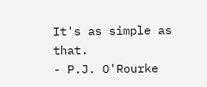It's as simple as that.
- P.J. O'Rourke